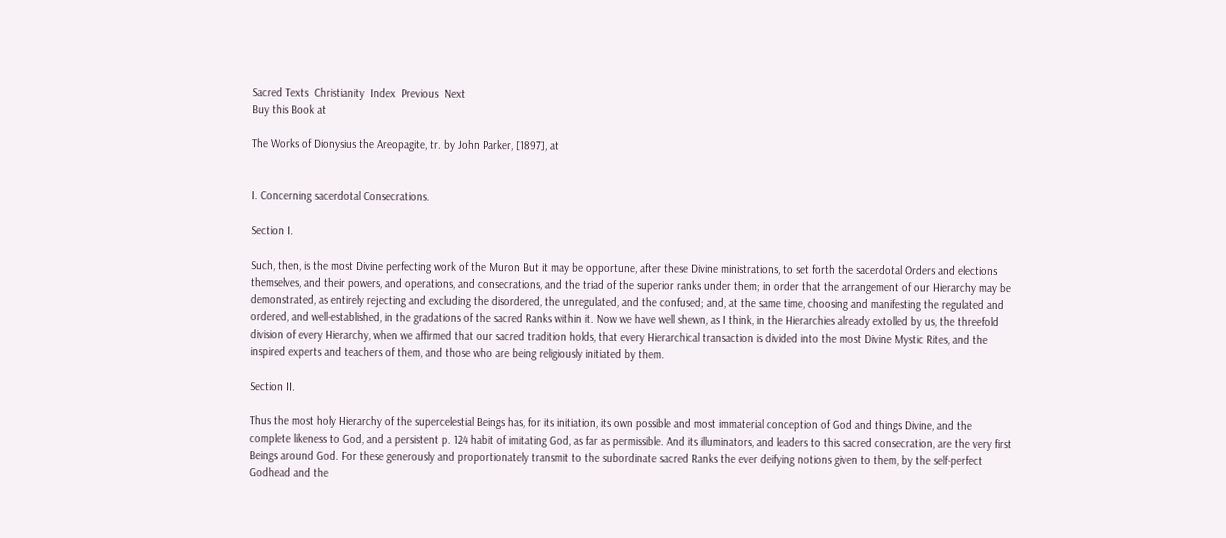Sacred Texts  Christianity  Index  Previous  Next
Buy this Book at

The Works of Dionysius the Areopagite, tr. by John Parker, [1897], at


I. Concerning sacerdotal Consecrations.

Section I.

Such, then, is the most Divine perfecting work of the Muron But it may be opportune, after these Divine ministrations, to set forth the sacerdotal Orders and elections themselves, and their powers, and operations, and consecrations, and the triad of the superior ranks under them; in order that the arrangement of our Hierarchy may be demonstrated, as entirely rejecting and excluding the disordered, the unregulated, and the confused; and, at the same time, choosing and manifesting the regulated and ordered, and well-established, in the gradations of the sacred Ranks within it. Now we have well shewn, as I think, in the Hierarchies already extolled by us, the threefold division of every Hierarchy, when we affirmed that our sacred tradition holds, that every Hierarchical transaction is divided into the most Divine Mystic Rites, and the inspired experts and teachers of them, and those who are being religiously initiated by them.

Section II.

Thus the most holy Hierarchy of the supercelestial Beings has, for its initiation, its own possible and most immaterial conception of God and things Divine, and the complete likeness to God, and a persistent p. 124 habit of imitating God, as far as permissible. And its illuminators, and leaders to this sacred consecration, are the very first Beings around God. For these generously and proportionately transmit to the subordinate sacred Ranks the ever deifying notions given to them, by the self-perfect Godhead and the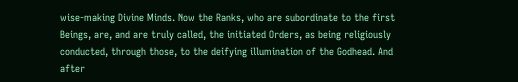wise-making Divine Minds. Now the Ranks, who are subordinate to the first Beings, are, and are truly called, the initiated Orders, as being religiously conducted, through those, to the deifying illumination of the Godhead. And after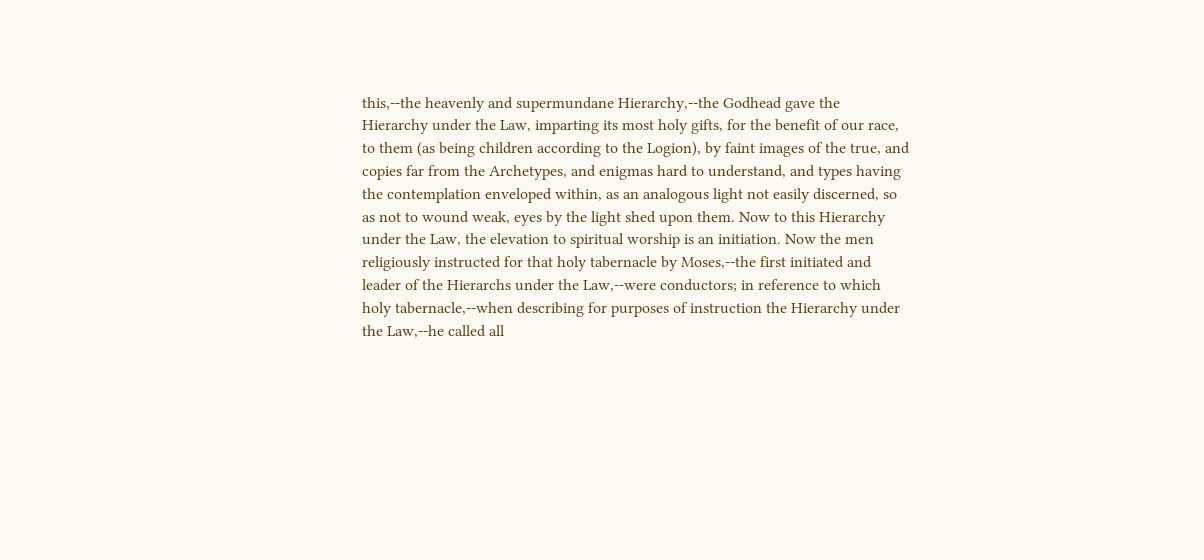this,--the heavenly and supermundane Hierarchy,--the Godhead gave the Hierarchy under the Law, imparting its most holy gifts, for the benefit of our race, to them (as being children according to the Logion), by faint images of the true, and copies far from the Archetypes, and enigmas hard to understand, and types having the contemplation enveloped within, as an analogous light not easily discerned, so as not to wound weak, eyes by the light shed upon them. Now to this Hierarchy under the Law, the elevation to spiritual worship is an initiation. Now the men religiously instructed for that holy tabernacle by Moses,--the first initiated and leader of the Hierarchs under the Law,--were conductors; in reference to which holy tabernacle,--when describing for purposes of instruction the Hierarchy under the Law,--he called all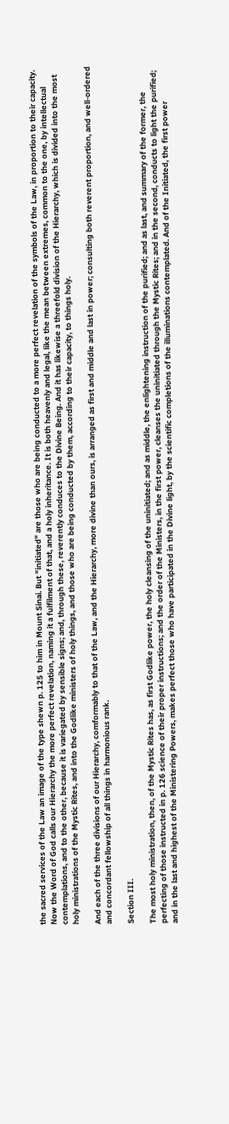the sacred services of the Law an image of the type shewn p. 125 to him in Mount Sinai. But "initiated" are those who are being conducted to a more perfect revelation of the symbols of the Law, in proportion to their capacity. Now the Word of God calls our Hierarchy the more perfect revelation, naming it a fulfilment of that, and a holy inheritance. It is both heavenly and legal, like the mean between extremes, common to the one, by intellectual contemplations, and to the other, because it is variegated by sensible signs; and, through these, reverently conduces to the Divine Being. And it has likewise a threefold division of the Hierarchy, which is divided into the most holy ministrations of the Mystic Rites, and into the Godlike ministers of holy things, and those who are being conducted by them, according to their capacity, to things holy.

And each of the three divisions of our Hierarchy, comformably to that of the Law, and the Hierarchy, more divine than ours, is arranged as first and middle and last in power; consulting both reverent proportion, and well-ordered and concordant fellowship of all things in harmonious rank.

Section III.

The most holy ministration, then, of the Mystic Rites has, as first Godlike power, the holy cleansing of the uninitiated; and as middle, the enlightening instruction of the purified; and as last, and summary of the former, the perfecting of those instructed in p. 126 science of their proper instructions; and the order of the Ministers, in the first power, cleanses the uninitiated through the Mystic Rites; and in the second, conducts to light the purified; and in the last and highest of the Ministering Powers, makes perfect those who have participated in the Divine light, by the scientific completions of the illuminations contemplated. And of the Initiated, the first power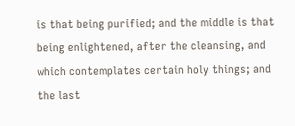is that being purified; and the middle is that being enlightened, after the cleansing, and which contemplates certain holy things; and the last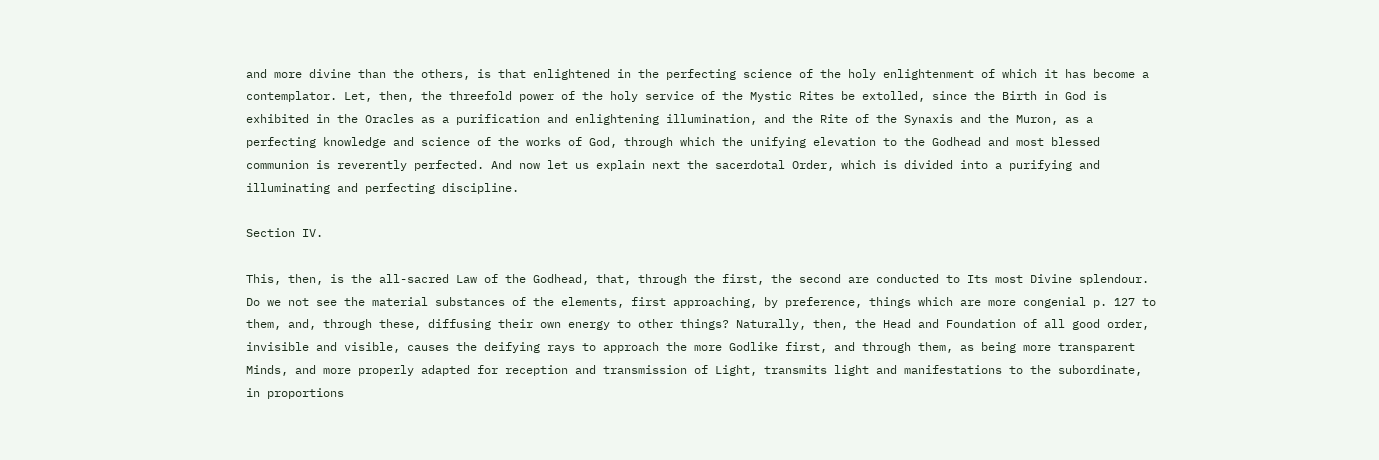and more divine than the others, is that enlightened in the perfecting science of the holy enlightenment of which it has become a contemplator. Let, then, the threefold power of the holy service of the Mystic Rites be extolled, since the Birth in God is exhibited in the Oracles as a purification and enlightening illumination, and the Rite of the Synaxis and the Muron, as a perfecting knowledge and science of the works of God, through which the unifying elevation to the Godhead and most blessed communion is reverently perfected. And now let us explain next the sacerdotal Order, which is divided into a purifying and illuminating and perfecting discipline.

Section IV.

This, then, is the all-sacred Law of the Godhead, that, through the first, the second are conducted to Its most Divine splendour. Do we not see the material substances of the elements, first approaching, by preference, things which are more congenial p. 127 to them, and, through these, diffusing their own energy to other things? Naturally, then, the Head and Foundation of all good order, invisible and visible, causes the deifying rays to approach the more Godlike first, and through them, as being more transparent Minds, and more properly adapted for reception and transmission of Light, transmits light and manifestations to the subordinate, in proportions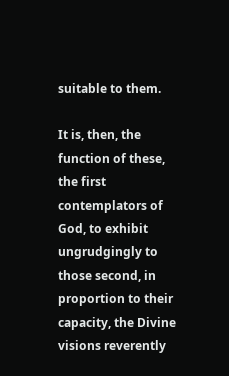suitable to them.

It is, then, the function of these, the first contemplators of God, to exhibit ungrudgingly to those second, in proportion to their capacity, the Divine visions reverently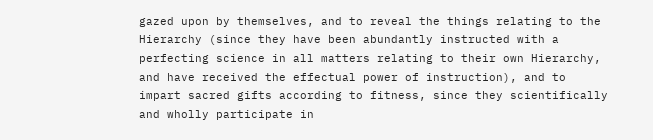gazed upon by themselves, and to reveal the things relating to the Hierarchy (since they have been abundantly instructed with a perfecting science in all matters relating to their own Hierarchy, and have received the effectual power of instruction), and to impart sacred gifts according to fitness, since they scientifically and wholly participate in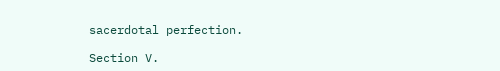sacerdotal perfection.

Section V.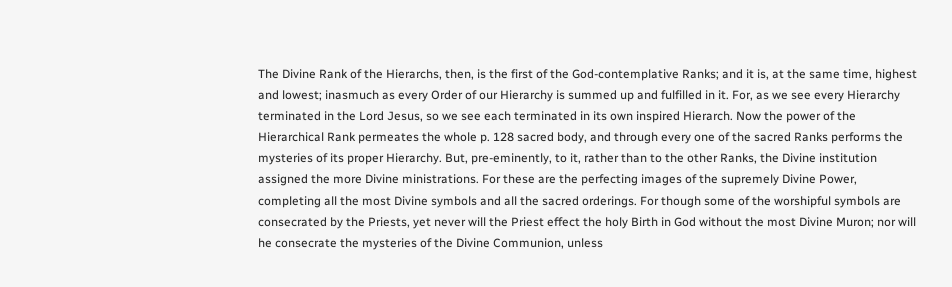The Divine Rank of the Hierarchs, then, is the first of the God-contemplative Ranks; and it is, at the same time, highest and lowest; inasmuch as every Order of our Hierarchy is summed up and fulfilled in it. For, as we see every Hierarchy terminated in the Lord Jesus, so we see each terminated in its own inspired Hierarch. Now the power of the Hierarchical Rank permeates the whole p. 128 sacred body, and through every one of the sacred Ranks performs the mysteries of its proper Hierarchy. But, pre-eminently, to it, rather than to the other Ranks, the Divine institution assigned the more Divine ministrations. For these are the perfecting images of the supremely Divine Power, completing all the most Divine symbols and all the sacred orderings. For though some of the worshipful symbols are consecrated by the Priests, yet never will the Priest effect the holy Birth in God without the most Divine Muron; nor will he consecrate the mysteries of the Divine Communion, unless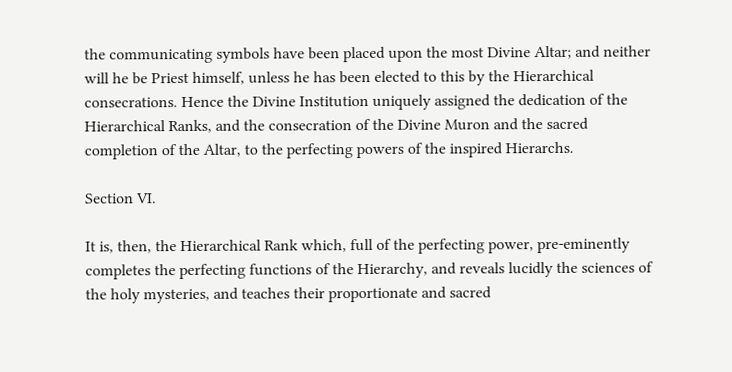the communicating symbols have been placed upon the most Divine Altar; and neither will he be Priest himself, unless he has been elected to this by the Hierarchical consecrations. Hence the Divine Institution uniquely assigned the dedication of the Hierarchical Ranks, and the consecration of the Divine Muron and the sacred completion of the Altar, to the perfecting powers of the inspired Hierarchs.

Section VI.

It is, then, the Hierarchical Rank which, full of the perfecting power, pre-eminently completes the perfecting functions of the Hierarchy, and reveals lucidly the sciences of the holy mysteries, and teaches their proportionate and sacred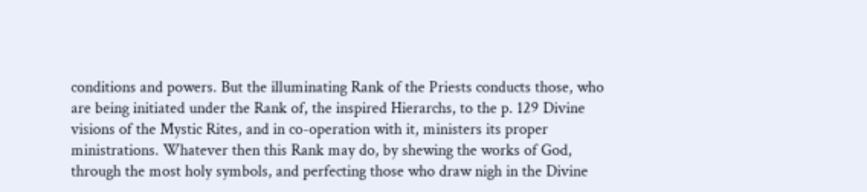conditions and powers. But the illuminating Rank of the Priests conducts those, who are being initiated under the Rank of, the inspired Hierarchs, to the p. 129 Divine visions of the Mystic Rites, and in co-operation with it, ministers its proper ministrations. Whatever then this Rank may do, by shewing the works of God, through the most holy symbols, and perfecting those who draw nigh in the Divine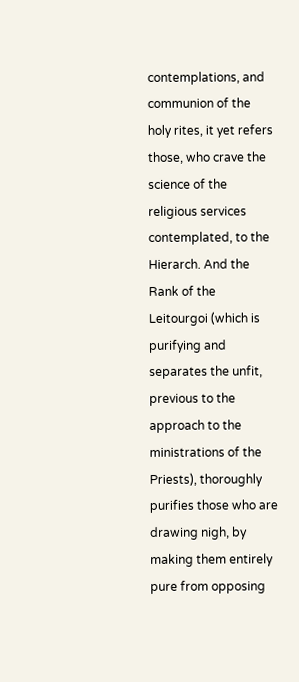contemplations, and communion of the holy rites, it yet refers those, who crave the science of the religious services contemplated, to the Hierarch. And the Rank of the Leitourgoi (which is purifying and separates the unfit, previous to the approach to the ministrations of the Priests), thoroughly purifies those who are drawing nigh, by making them entirely pure from opposing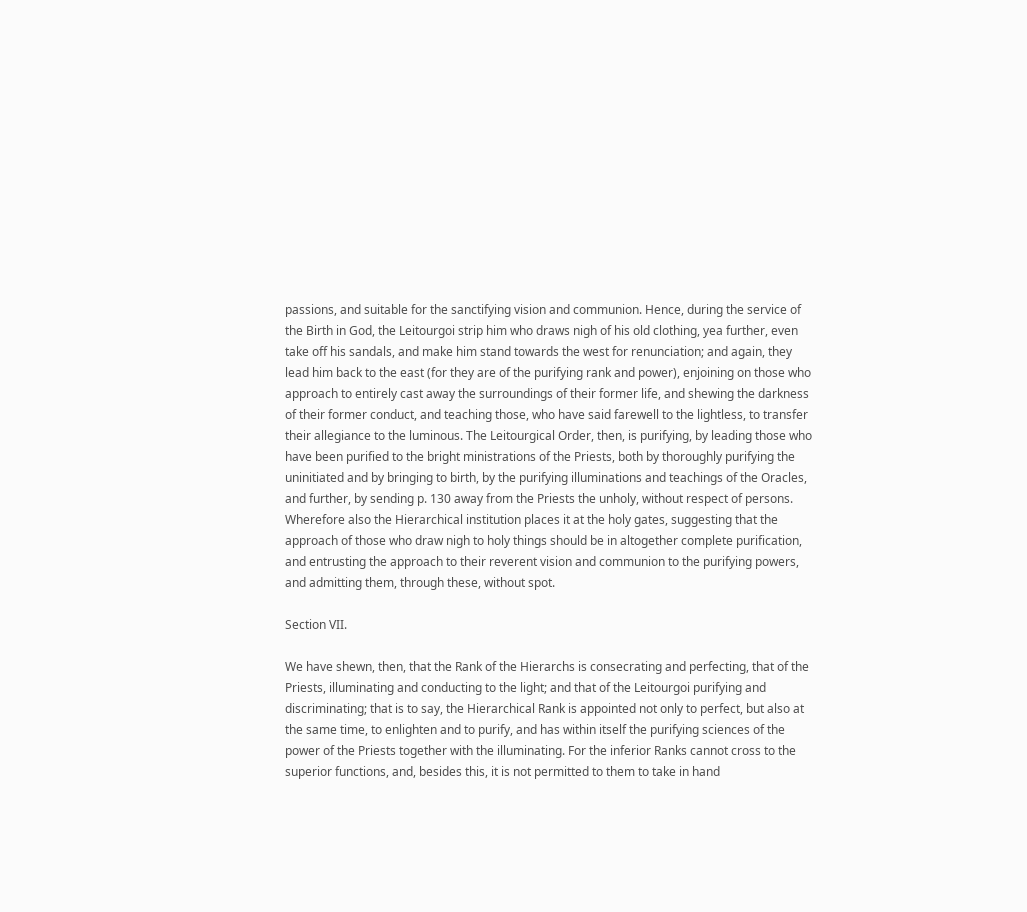passions, and suitable for the sanctifying vision and communion. Hence, during the service of the Birth in God, the Leitourgoi strip him who draws nigh of his old clothing, yea further, even take off his sandals, and make him stand towards the west for renunciation; and again, they lead him back to the east (for they are of the purifying rank and power), enjoining on those who approach to entirely cast away the surroundings of their former life, and shewing the darkness of their former conduct, and teaching those, who have said farewell to the lightless, to transfer their allegiance to the luminous. The Leitourgical Order, then, is purifying, by leading those who have been purified to the bright ministrations of the Priests, both by thoroughly purifying the uninitiated and by bringing to birth, by the purifying illuminations and teachings of the Oracles, and further, by sending p. 130 away from the Priests the unholy, without respect of persons. Wherefore also the Hierarchical institution places it at the holy gates, suggesting that the approach of those who draw nigh to holy things should be in altogether complete purification, and entrusting the approach to their reverent vision and communion to the purifying powers, and admitting them, through these, without spot.

Section VII.

We have shewn, then, that the Rank of the Hierarchs is consecrating and perfecting, that of the Priests, illuminating and conducting to the light; and that of the Leitourgoi purifying and discriminating; that is to say, the Hierarchical Rank is appointed not only to perfect, but also at the same time, to enlighten and to purify, and has within itself the purifying sciences of the power of the Priests together with the illuminating. For the inferior Ranks cannot cross to the superior functions, and, besides this, it is not permitted to them to take in hand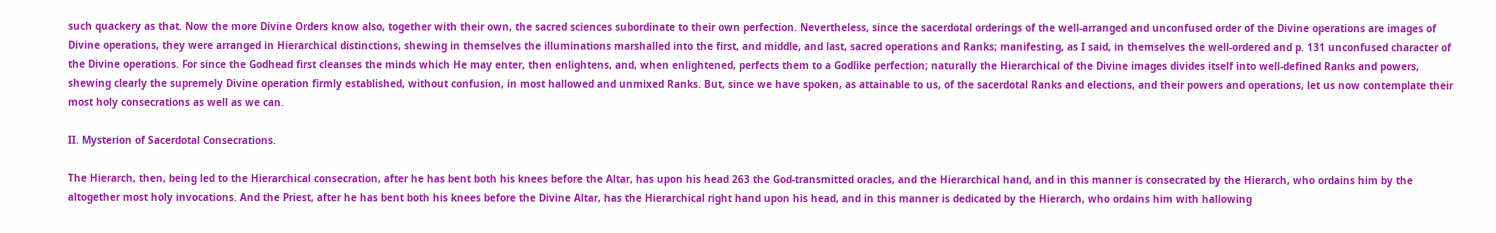such quackery as that. Now the more Divine Orders know also, together with their own, the sacred sciences subordinate to their own perfection. Nevertheless, since the sacerdotal orderings of the well-arranged and unconfused order of the Divine operations are images of Divine operations, they were arranged in Hierarchical distinctions, shewing in themselves the illuminations marshalled into the first, and middle, and last, sacred operations and Ranks; manifesting, as I said, in themselves the well-ordered and p. 131 unconfused character of the Divine operations. For since the Godhead first cleanses the minds which He may enter, then enlightens, and, when enlightened, perfects them to a Godlike perfection; naturally the Hierarchical of the Divine images divides itself into well-defined Ranks and powers, shewing clearly the supremely Divine operation firmly established, without confusion, in most hallowed and unmixed Ranks. But, since we have spoken, as attainable to us, of the sacerdotal Ranks and elections, and their powers and operations, let us now contemplate their most holy consecrations as well as we can.

II. Mysterion of Sacerdotal Consecrations.

The Hierarch, then, being led to the Hierarchical consecration, after he has bent both his knees before the Altar, has upon his head 263 the God-transmitted oracles, and the Hierarchical hand, and in this manner is consecrated by the Hierarch, who ordains him by the altogether most holy invocations. And the Priest, after he has bent both his knees before the Divine Altar, has the Hierarchical right hand upon his head, and in this manner is dedicated by the Hierarch, who ordains him with hallowing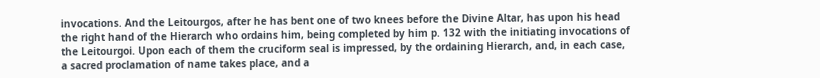invocations. And the Leitourgos, after he has bent one of two knees before the Divine Altar, has upon his head the right hand of the Hierarch who ordains him, being completed by him p. 132 with the initiating invocations of the Leitourgoi. Upon each of them the cruciform seal is impressed, by the ordaining Hierarch, and, in each case, a sacred proclamation of name takes place, and a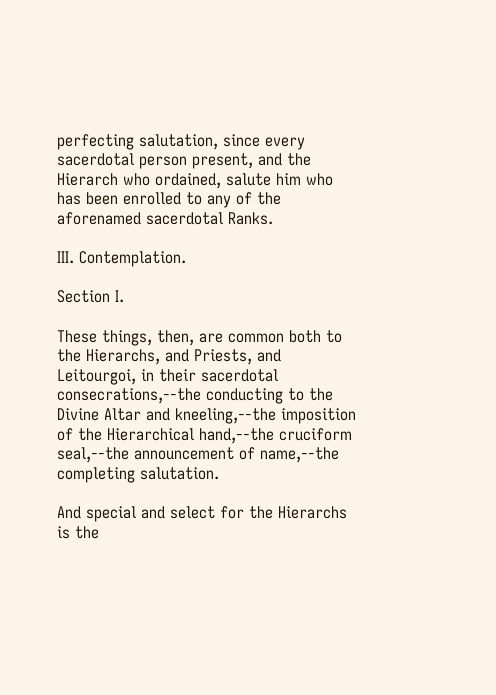perfecting salutation, since every sacerdotal person present, and the Hierarch who ordained, salute him who has been enrolled to any of the aforenamed sacerdotal Ranks.

III. Contemplation.

Section I.

These things, then, are common both to the Hierarchs, and Priests, and Leitourgoi, in their sacerdotal consecrations,--the conducting to the Divine Altar and kneeling,--the imposition of the Hierarchical hand,--the cruciform seal,--the announcement of name,--the completing salutation.

And special and select for the Hierarchs is the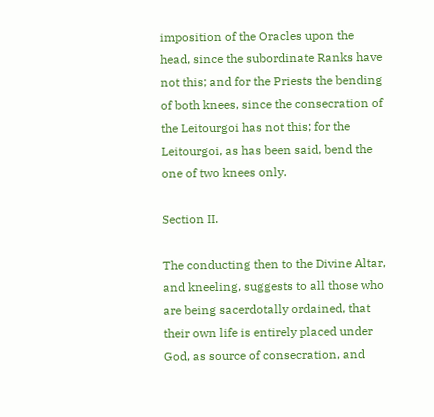imposition of the Oracles upon the head, since the subordinate Ranks have not this; and for the Priests the bending of both knees, since the consecration of the Leitourgoi has not this; for the Leitourgoi, as has been said, bend the one of two knees only.

Section II.

The conducting then to the Divine Altar, and kneeling, suggests to all those who are being sacerdotally ordained, that their own life is entirely placed under God, as source of consecration, and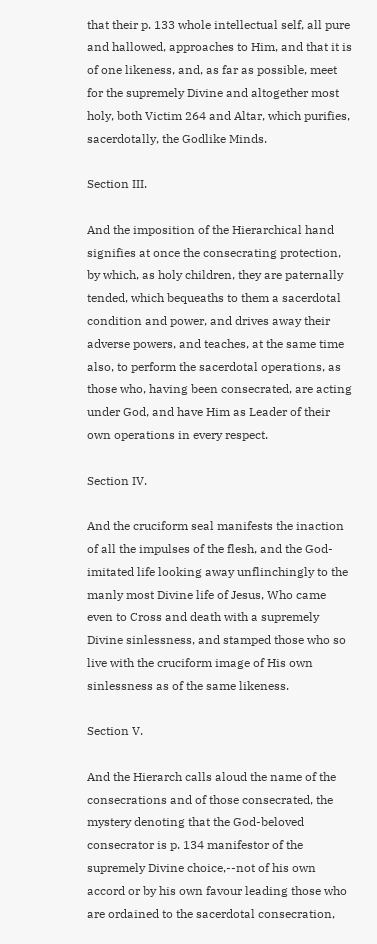that their p. 133 whole intellectual self, all pure and hallowed, approaches to Him, and that it is of one likeness, and, as far as possible, meet for the supremely Divine and altogether most holy, both Victim 264 and Altar, which purifies, sacerdotally, the Godlike Minds.

Section III.

And the imposition of the Hierarchical hand signifies at once the consecrating protection, by which, as holy children, they are paternally tended, which bequeaths to them a sacerdotal condition and power, and drives away their adverse powers, and teaches, at the same time also, to perform the sacerdotal operations, as those who, having been consecrated, are acting under God, and have Him as Leader of their own operations in every respect.

Section IV.

And the cruciform seal manifests the inaction of all the impulses of the flesh, and the God-imitated life looking away unflinchingly to the manly most Divine life of Jesus, Who came even to Cross and death with a supremely Divine sinlessness, and stamped those who so live with the cruciform image of His own sinlessness as of the same likeness.

Section V.

And the Hierarch calls aloud the name of the consecrations and of those consecrated, the mystery denoting that the God-beloved consecrator is p. 134 manifestor of the supremely Divine choice,--not of his own accord or by his own favour leading those who are ordained to the sacerdotal consecration,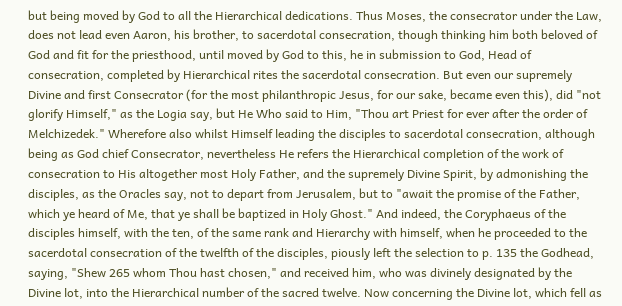but being moved by God to all the Hierarchical dedications. Thus Moses, the consecrator under the Law, does not lead even Aaron, his brother, to sacerdotal consecration, though thinking him both beloved of God and fit for the priesthood, until moved by God to this, he in submission to God, Head of consecration, completed by Hierarchical rites the sacerdotal consecration. But even our supremely Divine and first Consecrator (for the most philanthropic Jesus, for our sake, became even this), did "not glorify Himself," as the Logia say, but He Who said to Him, "Thou art Priest for ever after the order of Melchizedek." Wherefore also whilst Himself leading the disciples to sacerdotal consecration, although being as God chief Consecrator, nevertheless He refers the Hierarchical completion of the work of consecration to His altogether most Holy Father, and the supremely Divine Spirit, by admonishing the disciples, as the Oracles say, not to depart from Jerusalem, but to "await the promise of the Father, which ye heard of Me, that ye shall be baptized in Holy Ghost." And indeed, the Coryphaeus of the disciples himself, with the ten, of the same rank and Hierarchy with himself, when he proceeded to the sacerdotal consecration of the twelfth of the disciples, piously left the selection to p. 135 the Godhead, saying, "Shew 265 whom Thou hast chosen," and received him, who was divinely designated by the Divine lot, into the Hierarchical number of the sacred twelve. Now concerning the Divine lot, which fell as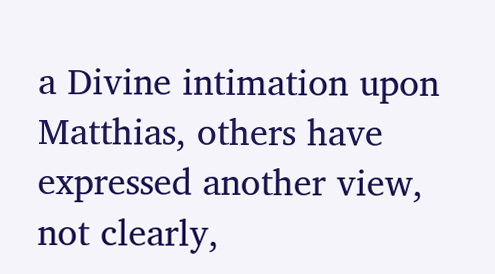a Divine intimation upon Matthias, others have expressed another view, not clearly,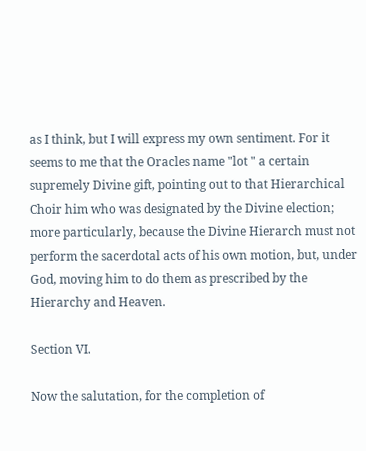as I think, but I will express my own sentiment. For it seems to me that the Oracles name "lot " a certain supremely Divine gift, pointing out to that Hierarchical Choir him who was designated by the Divine election; more particularly, because the Divine Hierarch must not perform the sacerdotal acts of his own motion, but, under God, moving him to do them as prescribed by the Hierarchy and Heaven.

Section VI.

Now the salutation, for the completion of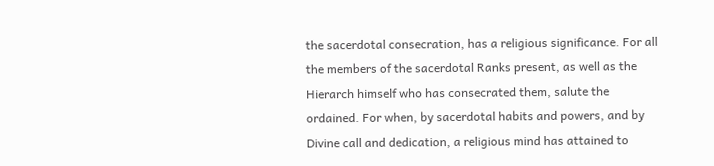the sacerdotal consecration, has a religious significance. For all the members of the sacerdotal Ranks present, as well as the Hierarch himself who has consecrated them, salute the ordained. For when, by sacerdotal habits and powers, and by Divine call and dedication, a religious mind has attained to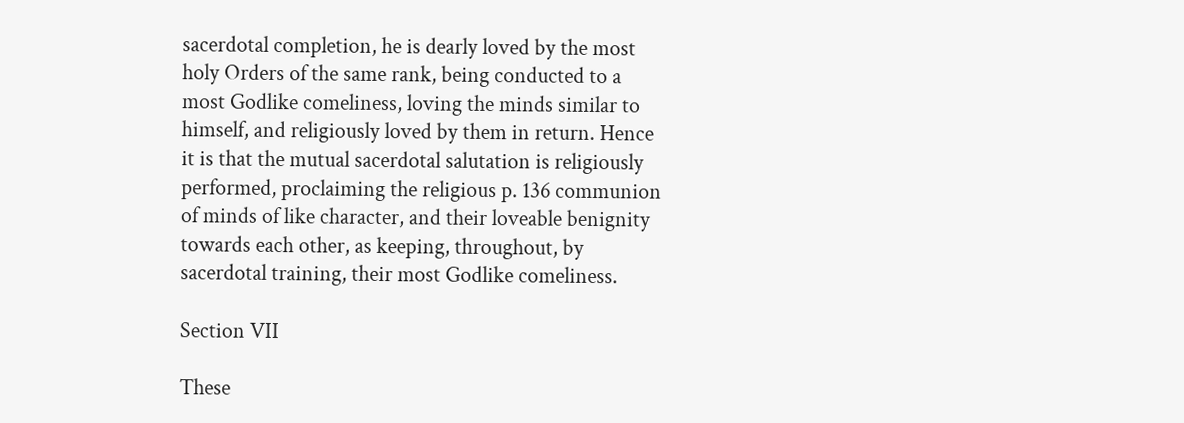sacerdotal completion, he is dearly loved by the most holy Orders of the same rank, being conducted to a most Godlike comeliness, loving the minds similar to himself, and religiously loved by them in return. Hence it is that the mutual sacerdotal salutation is religiously performed, proclaiming the religious p. 136 communion of minds of like character, and their loveable benignity towards each other, as keeping, throughout, by sacerdotal training, their most Godlike comeliness.

Section VII

These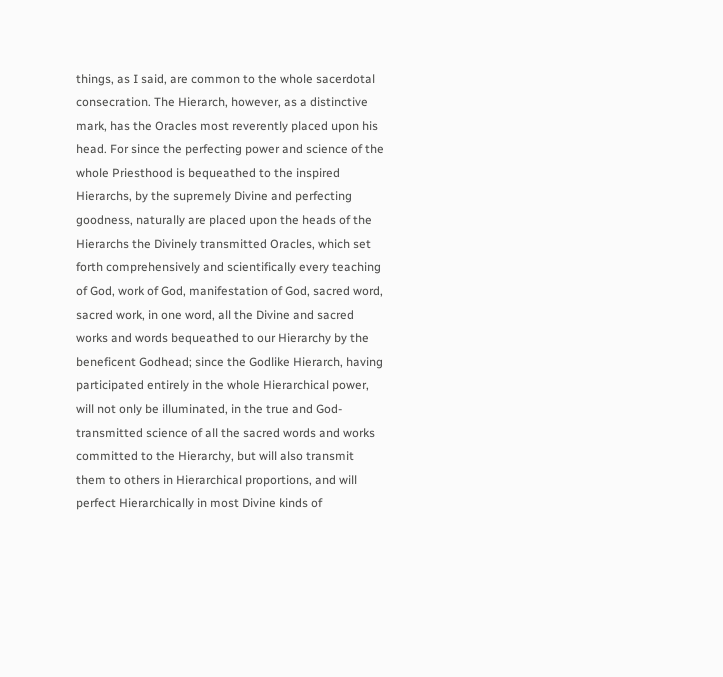things, as I said, are common to the whole sacerdotal consecration. The Hierarch, however, as a distinctive mark, has the Oracles most reverently placed upon his head. For since the perfecting power and science of the whole Priesthood is bequeathed to the inspired Hierarchs, by the supremely Divine and perfecting goodness, naturally are placed upon the heads of the Hierarchs the Divinely transmitted Oracles, which set forth comprehensively and scientifically every teaching of God, work of God, manifestation of God, sacred word, sacred work, in one word, all the Divine and sacred works and words bequeathed to our Hierarchy by the beneficent Godhead; since the Godlike Hierarch, having participated entirely in the whole Hierarchical power, will not only be illuminated, in the true and God-transmitted science of all the sacred words and works committed to the Hierarchy, but will also transmit them to others in Hierarchical proportions, and will perfect Hierarchically in most Divine kinds of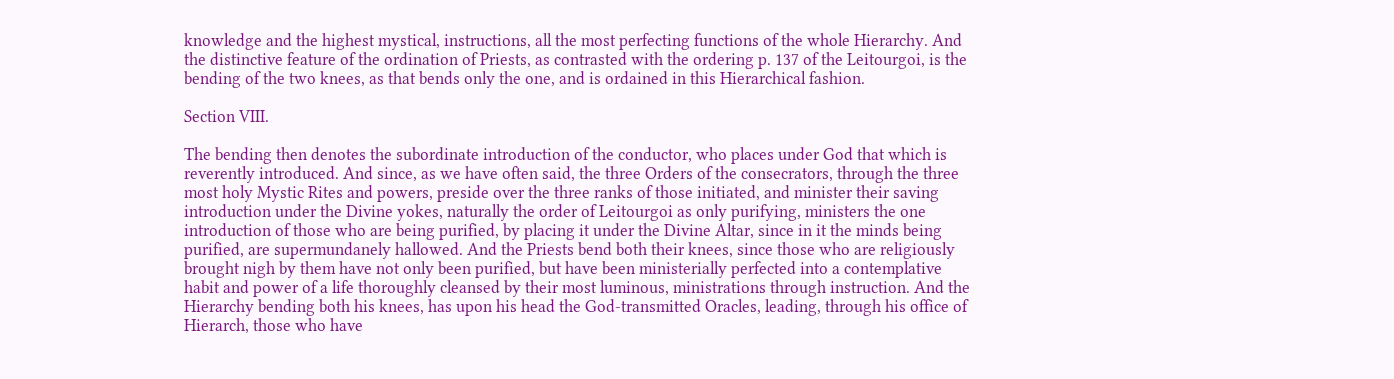knowledge and the highest mystical, instructions, all the most perfecting functions of the whole Hierarchy. And the distinctive feature of the ordination of Priests, as contrasted with the ordering p. 137 of the Leitourgoi, is the bending of the two knees, as that bends only the one, and is ordained in this Hierarchical fashion.

Section VIII.

The bending then denotes the subordinate introduction of the conductor, who places under God that which is reverently introduced. And since, as we have often said, the three Orders of the consecrators, through the three most holy Mystic Rites and powers, preside over the three ranks of those initiated, and minister their saving introduction under the Divine yokes, naturally the order of Leitourgoi as only purifying, ministers the one introduction of those who are being purified, by placing it under the Divine Altar, since in it the minds being purified, are supermundanely hallowed. And the Priests bend both their knees, since those who are religiously brought nigh by them have not only been purified, but have been ministerially perfected into a contemplative habit and power of a life thoroughly cleansed by their most luminous, ministrations through instruction. And the Hierarchy bending both his knees, has upon his head the God-transmitted Oracles, leading, through his office of Hierarch, those who have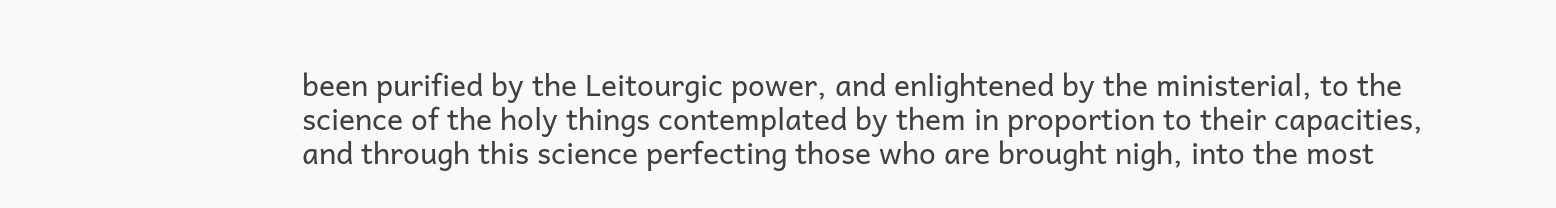been purified by the Leitourgic power, and enlightened by the ministerial, to the science of the holy things contemplated by them in proportion to their capacities, and through this science perfecting those who are brought nigh, into the most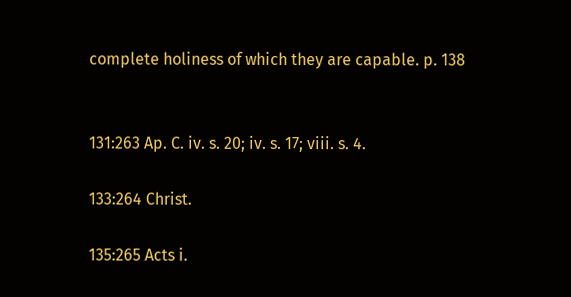complete holiness of which they are capable. p. 138


131:263 Ap. C. iv. s. 20; iv. s. 17; viii. s. 4.

133:264 Christ.

135:265 Acts i.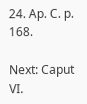24. Ap. C. p. 168.

Next: Caput VI.